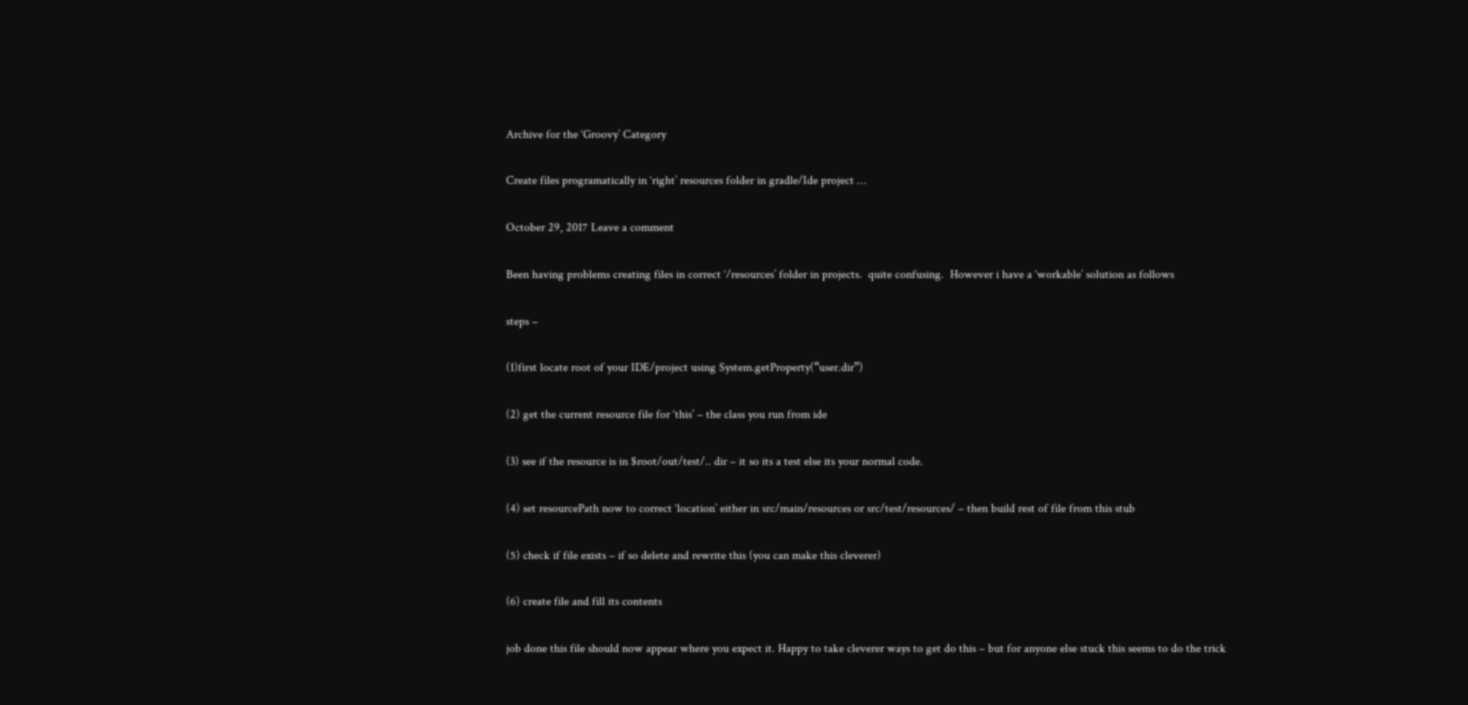Archive for the ‘Groovy’ Category

Create files programatically in ‘right’ resources folder in gradle/Ide project …

October 29, 2017 Leave a comment

Been having problems creating files in correct ‘/resources’ folder in projects.  quite confusing.  However i have a ‘workable’ solution as follows

steps –

(1)first locate root of your IDE/project using System.getProperty(“user.dir”)

(2) get the current resource file for ‘this’ – the class you run from ide

(3) see if the resource is in $root/out/test/.. dir – it so its a test else its your normal code.

(4) set resourcePath now to correct ‘location’ either in src/main/resources or src/test/resources/ – then build rest of file from this stub

(5) check if file exists – if so delete and rewrite this (you can make this cleverer)

(6) create file and fill its contents

job done this file should now appear where you expect it. Happy to take cleverer ways to get do this – but for anyone else stuck this seems to do the trick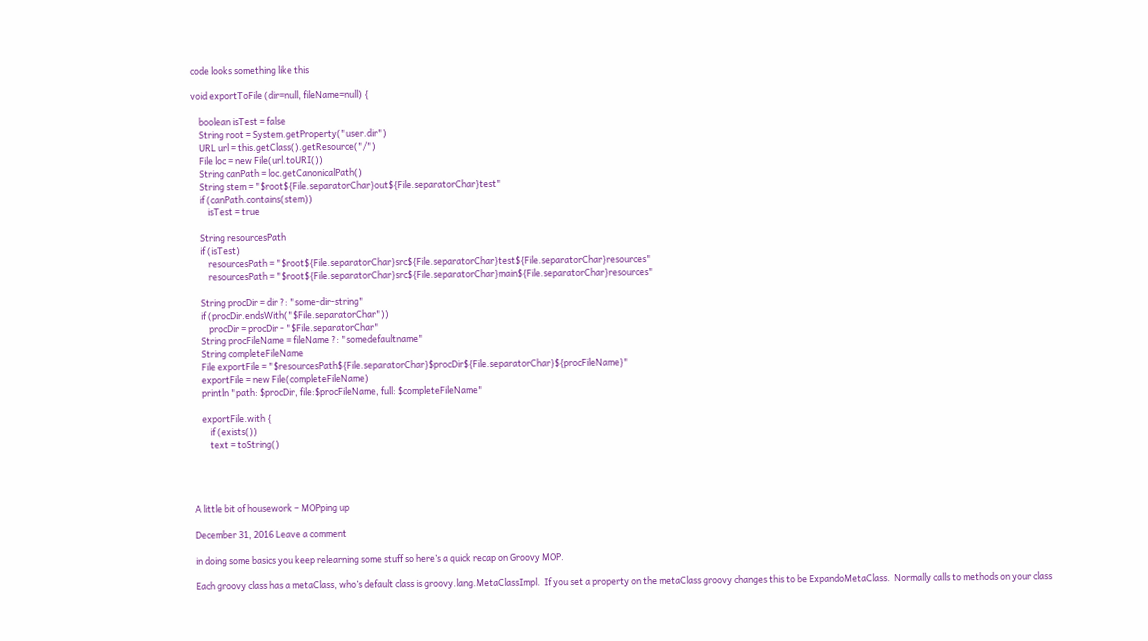code looks something like this

void exportToFile (dir=null, fileName=null) {

    boolean isTest = false
    String root = System.getProperty("user.dir")
    URL url = this.getClass().getResource("/")
    File loc = new File(url.toURI())
    String canPath = loc.getCanonicalPath()
    String stem = "$root${File.separatorChar}out${File.separatorChar}test"
    if (canPath.contains(stem))
        isTest = true

    String resourcesPath
    if (isTest)
        resourcesPath = "$root${File.separatorChar}src${File.separatorChar}test${File.separatorChar}resources"
        resourcesPath = "$root${File.separatorChar}src${File.separatorChar}main${File.separatorChar}resources"

    String procDir = dir ?: "some-dir-string"
    if (procDir.endsWith("$File.separatorChar"))
        procDir = procDir - "$File.separatorChar"
    String procFileName = fileName ?: "somedefaultname"
    String completeFileName
    File exportFile = "$resourcesPath${File.separatorChar}$procDir${File.separatorChar}${procFileName}"
    exportFile = new File(completeFileName)
    println "path: $procDir, file:$procFileName, full: $completeFileName"

    exportFile.with {
        if (exists())
        text = toString()




A little bit of housework – MOPping up

December 31, 2016 Leave a comment

in doing some basics you keep relearning some stuff so here’s a quick recap on Groovy MOP.

Each groovy class has a metaClass, who’s default class is groovy.lang.MetaClassImpl.  If you set a property on the metaClass groovy changes this to be ExpandoMetaClass.  Normally calls to methods on your class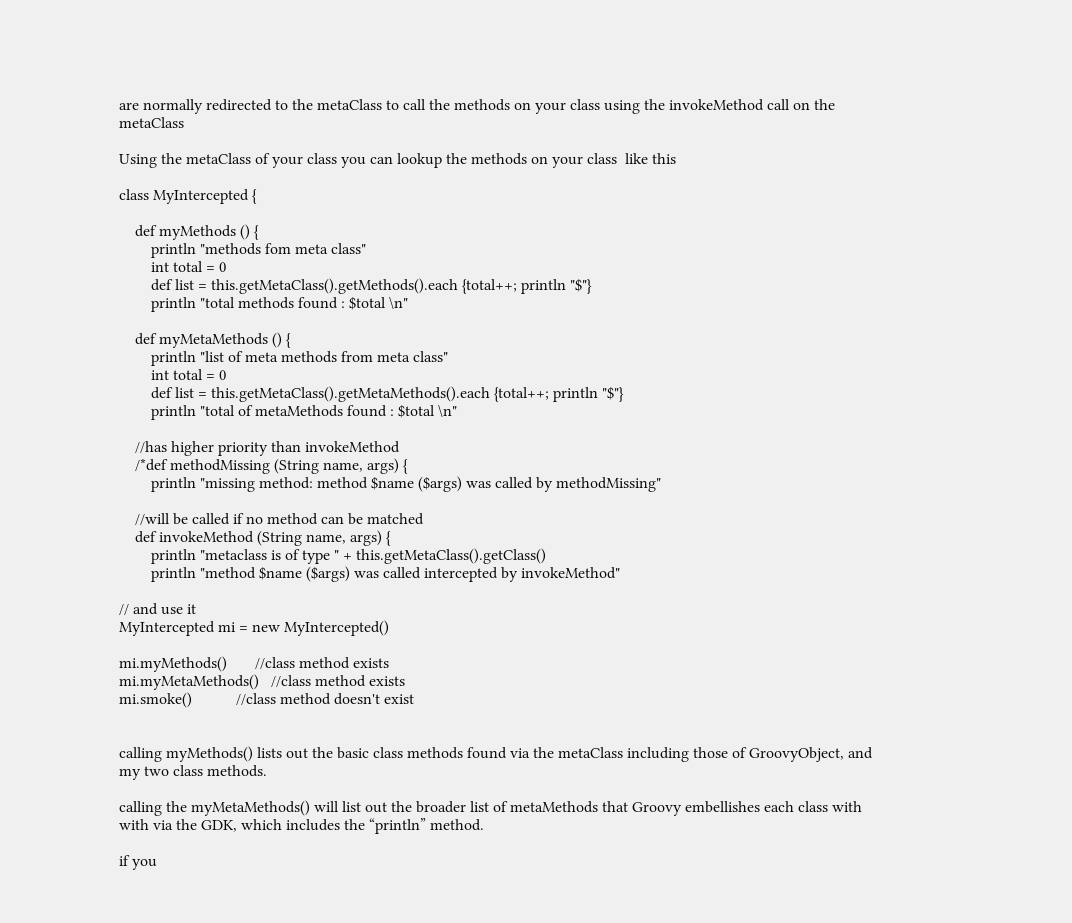are normally redirected to the metaClass to call the methods on your class using the invokeMethod call on the metaClass

Using the metaClass of your class you can lookup the methods on your class  like this

class MyIntercepted {

    def myMethods () {
        println "methods fom meta class"
        int total = 0
        def list = this.getMetaClass().getMethods().each {total++; println "$"}
        println "total methods found : $total \n"

    def myMetaMethods () {
        println "list of meta methods from meta class"
        int total = 0
        def list = this.getMetaClass().getMetaMethods().each {total++; println "$"}
        println "total of metaMethods found : $total \n"

    //has higher priority than invokeMethod
    /*def methodMissing (String name, args) {
        println "missing method: method $name ($args) was called by methodMissing"

    //will be called if no method can be matched
    def invokeMethod (String name, args) {
        println "metaclass is of type " + this.getMetaClass().getClass()
        println "method $name ($args) was called intercepted by invokeMethod"

// and use it
MyIntercepted mi = new MyIntercepted()

mi.myMethods()       //class method exists
mi.myMetaMethods()   //class method exists
mi.smoke()           //class method doesn't exist


calling myMethods() lists out the basic class methods found via the metaClass including those of GroovyObject, and my two class methods.

calling the myMetaMethods() will list out the broader list of metaMethods that Groovy embellishes each class with with via the GDK, which includes the “println” method.

if you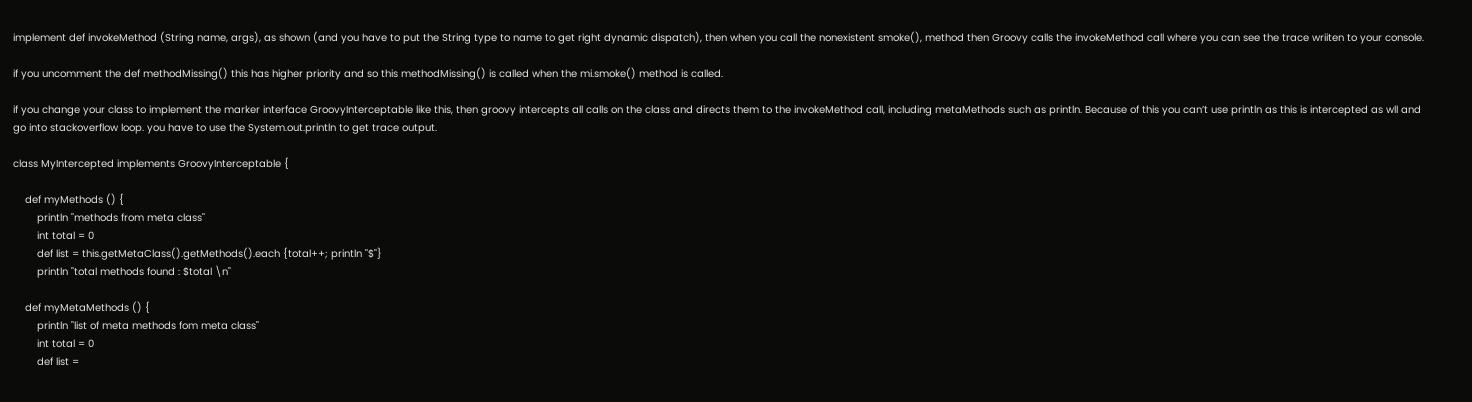implement def invokeMethod (String name, args), as shown (and you have to put the String type to name to get right dynamic dispatch), then when you call the nonexistent smoke(), method then Groovy calls the invokeMethod call where you can see the trace wriiten to your console.

if you uncomment the def methodMissing() this has higher priority and so this methodMissing() is called when the mi.smoke() method is called.

if you change your class to implement the marker interface GroovyInterceptable like this, then groovy intercepts all calls on the class and directs them to the invokeMethod call, including metaMethods such as println. Because of this you can’t use println as this is intercepted as wll and go into stackoverflow loop. you have to use the System.out.println to get trace output.

class MyIntercepted implements GroovyInterceptable {

    def myMethods () {
        println "methods from meta class"
        int total = 0
        def list = this.getMetaClass().getMethods().each {total++; println "$"}
        println "total methods found : $total \n"

    def myMetaMethods () {
        println "list of meta methods fom meta class"
        int total = 0
        def list =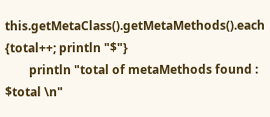this.getMetaClass().getMetaMethods().each {total++; println "$"}
        println "total of metaMethods found : $total \n"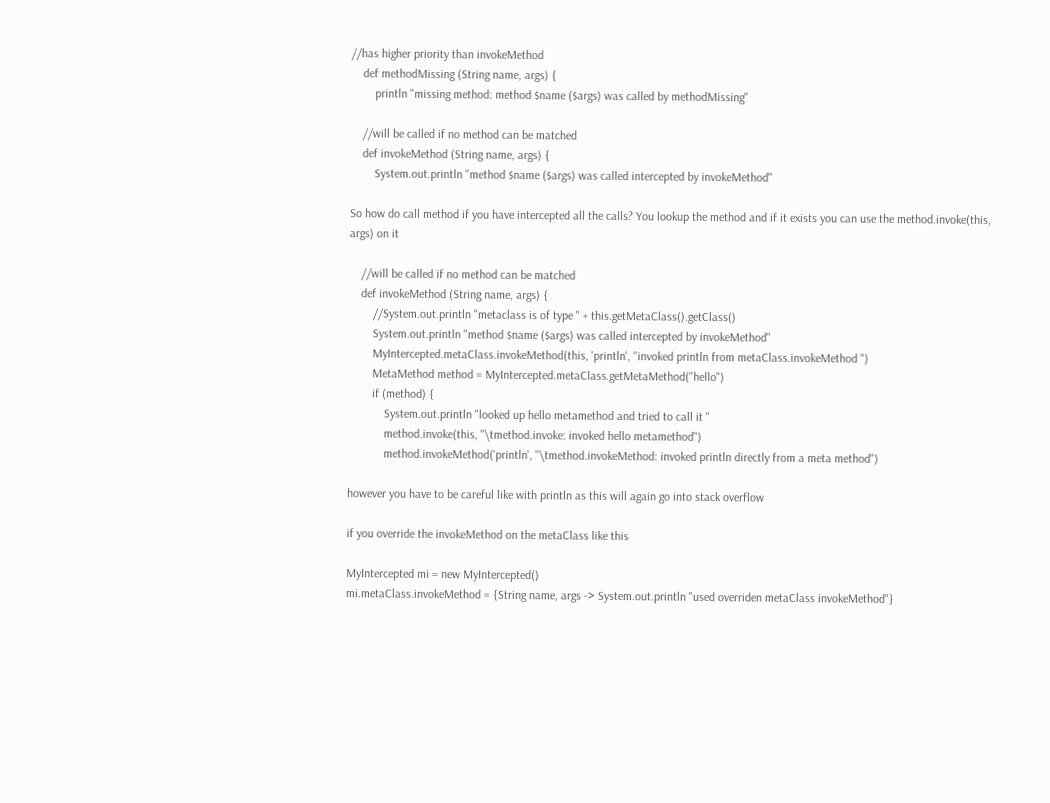//has higher priority than invokeMethod
    def methodMissing (String name, args) {
        println "missing method: method $name ($args) was called by methodMissing"

    //will be called if no method can be matched
    def invokeMethod (String name, args) {
        System.out.println "method $name ($args) was called intercepted by invokeMethod"

So how do call method if you have intercepted all the calls? You lookup the method and if it exists you can use the method.invoke(this, args) on it

    //will be called if no method can be matched
    def invokeMethod (String name, args) {
        //System.out.println "metaclass is of type " + this.getMetaClass().getClass()
        System.out.println "method $name ($args) was called intercepted by invokeMethod"
        MyIntercepted.metaClass.invokeMethod(this, 'println', "invoked println from metaClass.invokeMethod ")
        MetaMethod method = MyIntercepted.metaClass.getMetaMethod("hello")
        if (method) {
            System.out.println "looked up hello metamethod and tried to call it "
            method.invoke(this, "\tmethod.invoke: invoked hello metamethod")
            method.invokeMethod('println', "\tmethod.invokeMethod: invoked println directly from a meta method")

however you have to be careful like with println as this will again go into stack overflow

if you override the invokeMethod on the metaClass like this

MyIntercepted mi = new MyIntercepted()
mi.metaClass.invokeMethod = {String name, args -> System.out.println "used overriden metaClass invokeMethod"}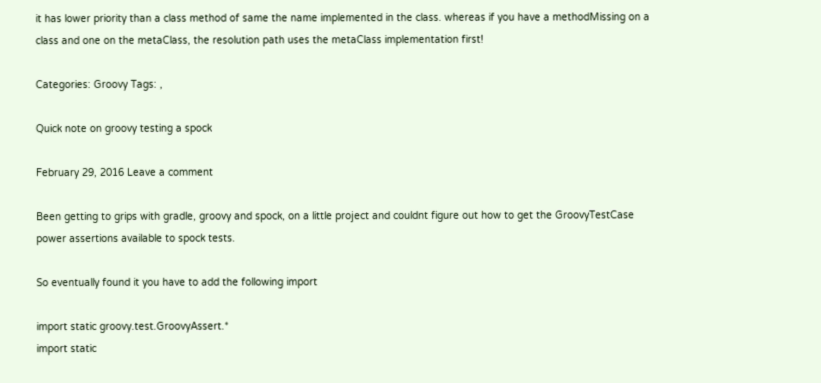it has lower priority than a class method of same the name implemented in the class. whereas if you have a methodMissing on a class and one on the metaClass, the resolution path uses the metaClass implementation first!

Categories: Groovy Tags: ,

Quick note on groovy testing a spock

February 29, 2016 Leave a comment

Been getting to grips with gradle, groovy and spock, on a little project and couldnt figure out how to get the GroovyTestCase power assertions available to spock tests.

So eventually found it you have to add the following import

import static groovy.test.GroovyAssert.*
import static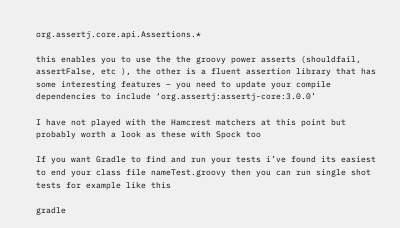org.assertj.core.api.Assertions.*

this enables you to use the the groovy power asserts (shouldfail, assertFalse, etc ), the other is a fluent assertion library that has some interesting features – you need to update your compile dependencies to include ‘org.assertj:assertj-core:3.0.0’

I have not played with the Hamcrest matchers at this point but probably worth a look as these with Spock too

If you want Gradle to find and run your tests i’ve found its easiest to end your class file nameTest.groovy then you can run single shot tests for example like this

gradle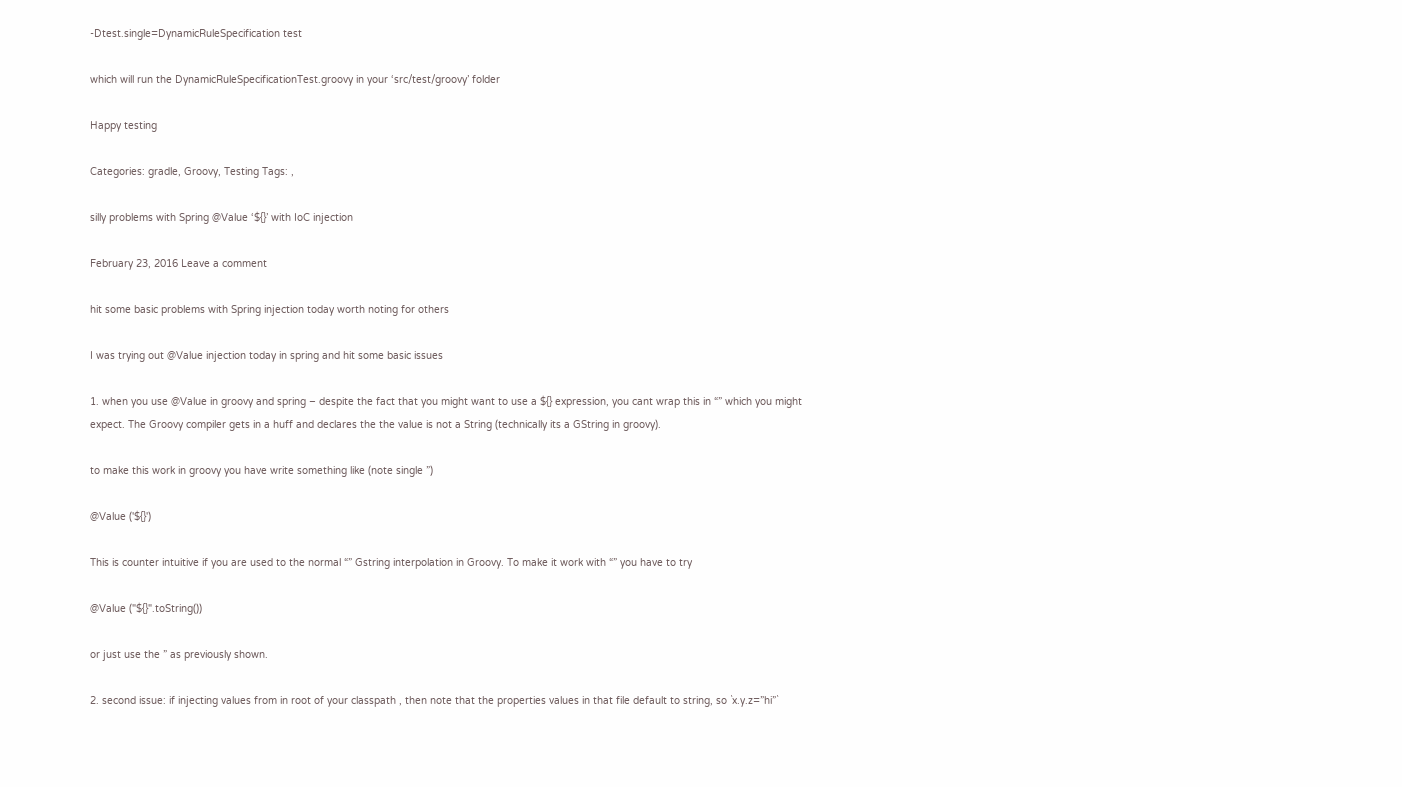-Dtest.single=DynamicRuleSpecification test

which will run the DynamicRuleSpecificationTest.groovy in your ‘src/test/groovy’ folder

Happy testing

Categories: gradle, Groovy, Testing Tags: ,

silly problems with Spring @Value ‘${}’ with IoC injection

February 23, 2016 Leave a comment

hit some basic problems with Spring injection today worth noting for others

I was trying out @Value injection today in spring and hit some basic issues

1. when you use @Value in groovy and spring – despite the fact that you might want to use a ${} expression, you cant wrap this in “” which you might expect. The Groovy compiler gets in a huff and declares the the value is not a String (technically its a GString in groovy).

to make this work in groovy you have write something like (note single ”)

@Value ('${}')

This is counter intuitive if you are used to the normal “” Gstring interpolation in Groovy. To make it work with “” you have to try

@Value ("${}".toString())

or just use the ” as previously shown.

2. second issue: if injecting values from in root of your classpath , then note that the properties values in that file default to string, so `x.y.z=”hi”`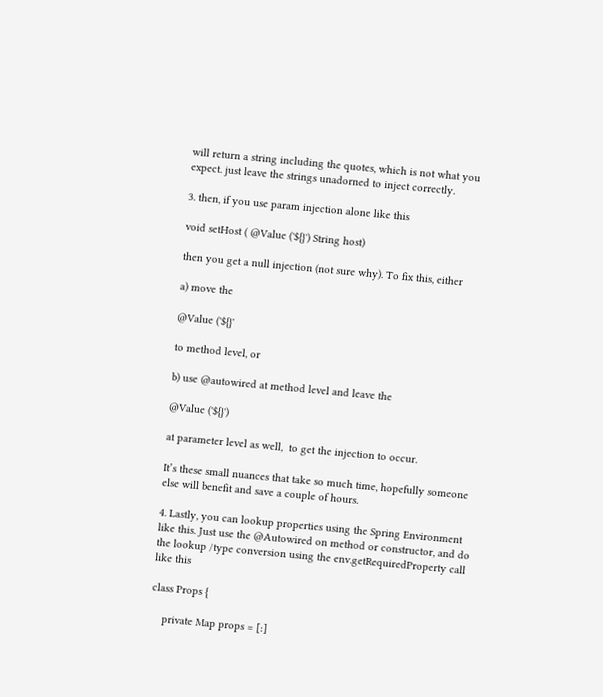will return a string including the quotes, which is not what you expect. just leave the strings unadorned to inject correctly.

3. then, if you use param injection alone like this

void setHost ( @Value ('${}') String host)

then you get a null injection (not sure why). To fix this, either

a) move the

@Value ('${}'

to method level, or

b) use @autowired at method level and leave the

@Value ('${}')

at parameter level as well,  to get the injection to occur.

It’s these small nuances that take so much time, hopefully someone else will benefit and save a couple of hours.

4. Lastly, you can lookup properties using the Spring Environment like this. Just use the @Autowired on method or constructor, and do the lookup /type conversion using the env.getRequiredProperty call like this

class Props {

    private Map props = [:]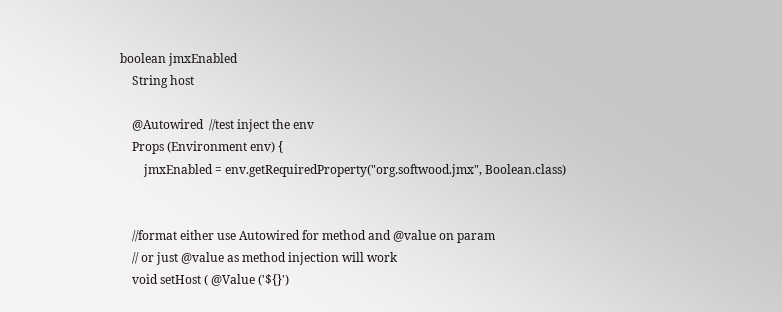boolean jmxEnabled
    String host

    @Autowired  //test inject the env
    Props (Environment env) {
        jmxEnabled = env.getRequiredProperty("org.softwood.jmx", Boolean.class)


    //format either use Autowired for method and @value on param
    // or just @value as method injection will work
    void setHost ( @Value ('${}')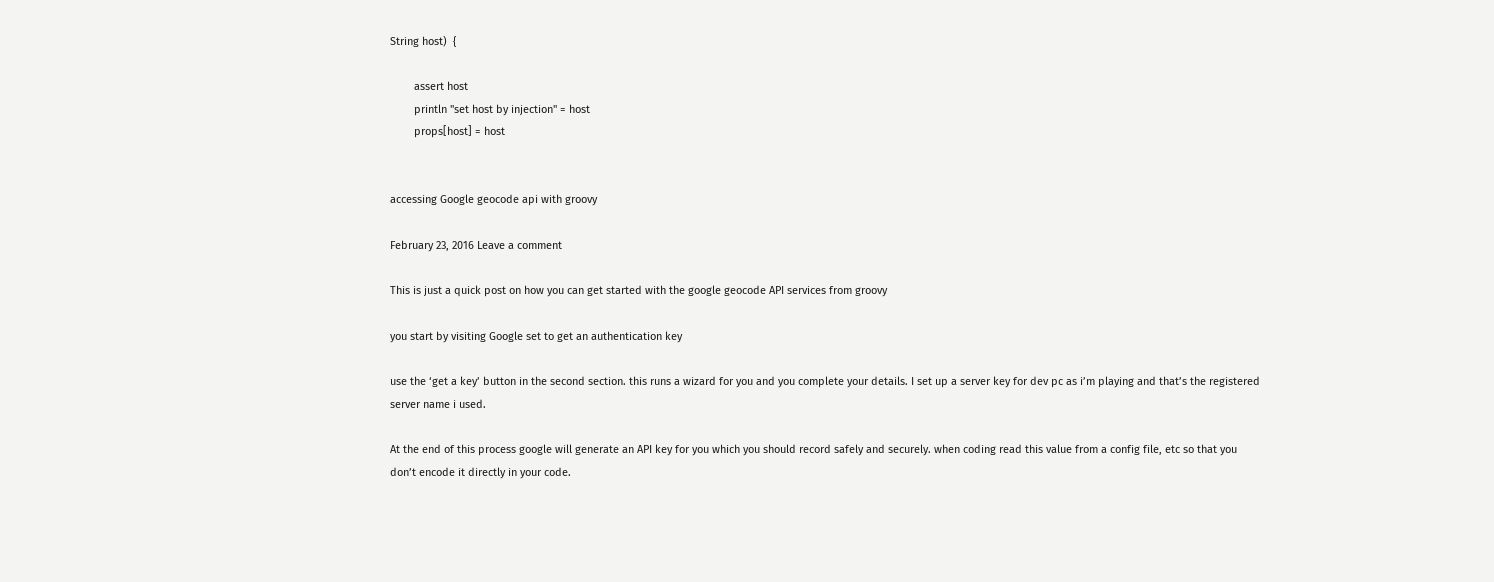String host)  {

        assert host
        println "set host by injection" = host
        props[host] = host


accessing Google geocode api with groovy

February 23, 2016 Leave a comment

This is just a quick post on how you can get started with the google geocode API services from groovy

you start by visiting Google set to get an authentication key

use the ‘get a key’ button in the second section. this runs a wizard for you and you complete your details. I set up a server key for dev pc as i’m playing and that’s the registered server name i used.

At the end of this process google will generate an API key for you which you should record safely and securely. when coding read this value from a config file, etc so that you don’t encode it directly in your code.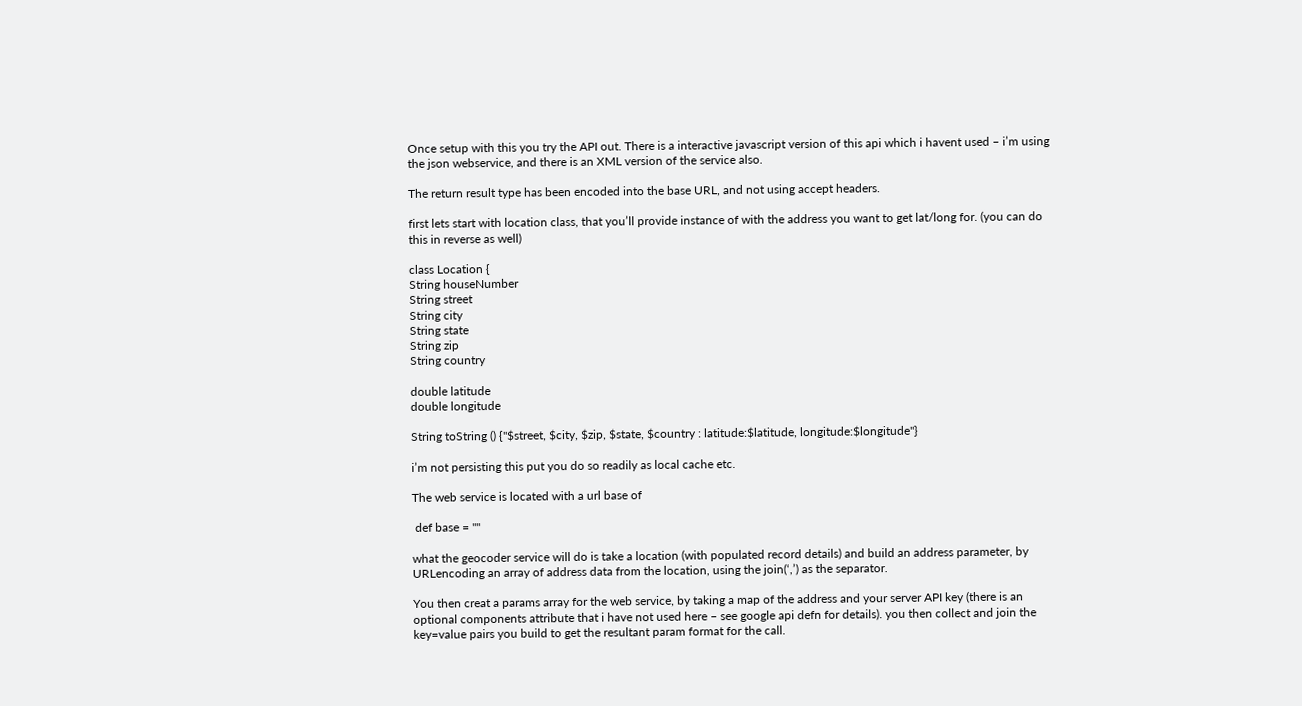Once setup with this you try the API out. There is a interactive javascript version of this api which i havent used – i’m using the json webservice, and there is an XML version of the service also.

The return result type has been encoded into the base URL, and not using accept headers.

first lets start with location class, that you’ll provide instance of with the address you want to get lat/long for. (you can do this in reverse as well)

class Location {
String houseNumber
String street
String city
String state
String zip
String country

double latitude
double longitude

String toString () {"$street, $city, $zip, $state, $country : latitude:$latitude, longitude:$longitude"}

i’m not persisting this put you do so readily as local cache etc.

The web service is located with a url base of

 def base = ""

what the geocoder service will do is take a location (with populated record details) and build an address parameter, by URLencoding an array of address data from the location, using the join(‘,’) as the separator.

You then creat a params array for the web service, by taking a map of the address and your server API key (there is an optional components attribute that i have not used here – see google api defn for details). you then collect and join the key=value pairs you build to get the resultant param format for the call.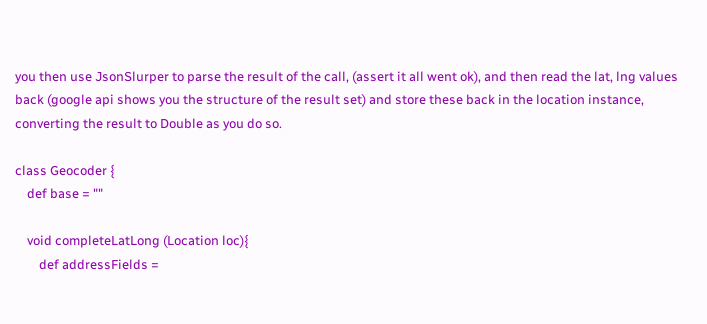you then use JsonSlurper to parse the result of the call, (assert it all went ok), and then read the lat, lng values back (google api shows you the structure of the result set) and store these back in the location instance, converting the result to Double as you do so.

class Geocoder {
    def base = ""

    void completeLatLong (Location loc){
        def addressFields =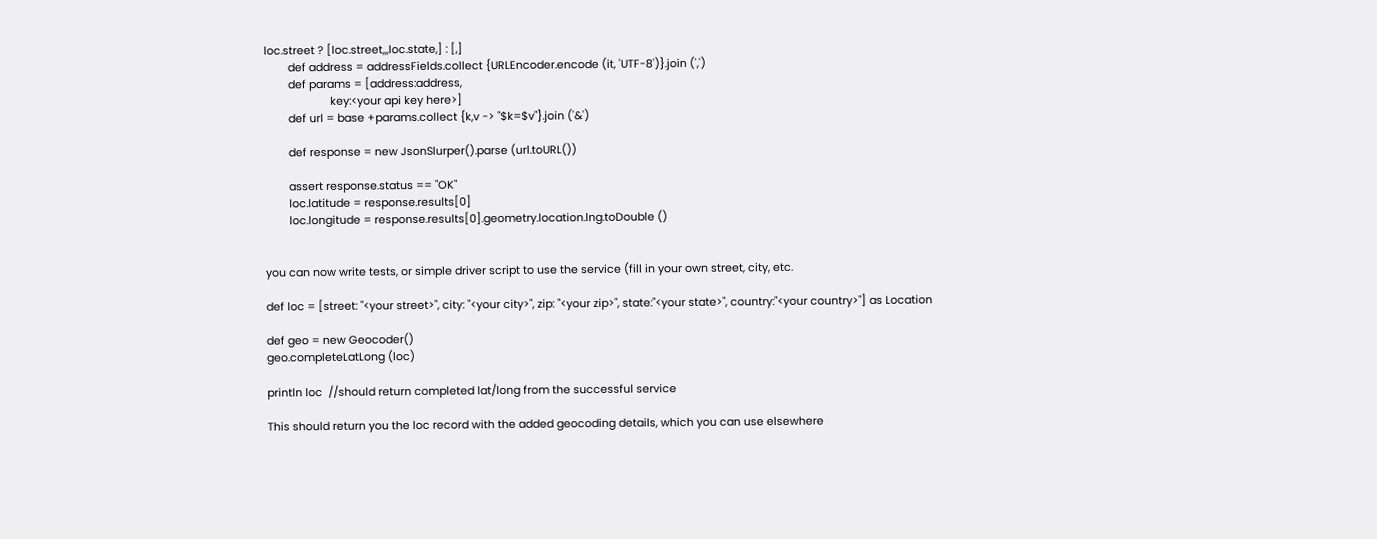loc.street ? [loc.street,,,loc.state,] : [,]
        def address = addressFields.collect {URLEncoder.encode (it, 'UTF-8')}.join (',')
        def params = [address:address,
                      key:<your api key here>]
        def url = base +params.collect {k,v -> "$k=$v"}.join ('&')

        def response = new JsonSlurper().parse (url.toURL())

        assert response.status == "OK"
        loc.latitude = response.results[0]
        loc.longitude = response.results[0].geometry.location.lng.toDouble ()


you can now write tests, or simple driver script to use the service (fill in your own street, city, etc.

def loc = [street: "<your street>", city: "<your city>", zip: "<your zip>", state:"<your state>", country:"<your country>"] as Location

def geo = new Geocoder()
geo.completeLatLong (loc)

println loc  //should return completed lat/long from the successful service

This should return you the loc record with the added geocoding details, which you can use elsewhere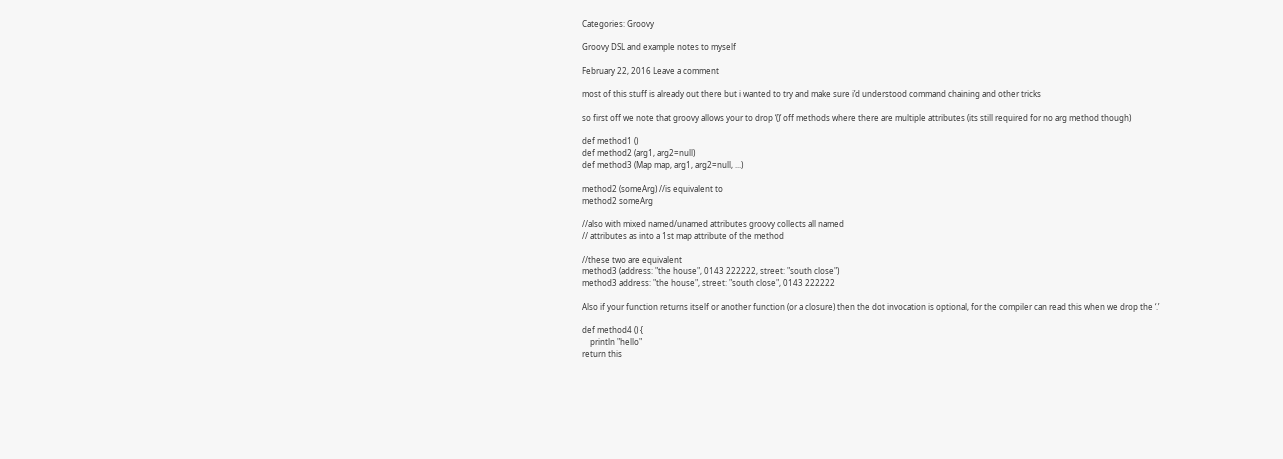Categories: Groovy

Groovy DSL and example notes to myself

February 22, 2016 Leave a comment

most of this stuff is already out there but i wanted to try and make sure i’d understood command chaining and other tricks

so first off we note that groovy allows your to drop ‘()’ off methods where there are multiple attributes (its still required for no arg method though)

def method1 ()
def method2 (arg1, arg2=null)
def method3 (Map map, arg1, arg2=null, ...)

method2 (someArg) //is equivalent to
method2 someArg

//also with mixed named/unamed attributes groovy collects all named
// attributes as into a 1st map attribute of the method

//these two are equivalent
method3 (address: "the house", 0143 222222, street: "south close")
method3 address: "the house", street: "south close", 0143 222222

Also if your function returns itself or another function (or a closure) then the dot invocation is optional, for the compiler can read this when we drop the ‘.’

def method4 () {
    println "hello"
return this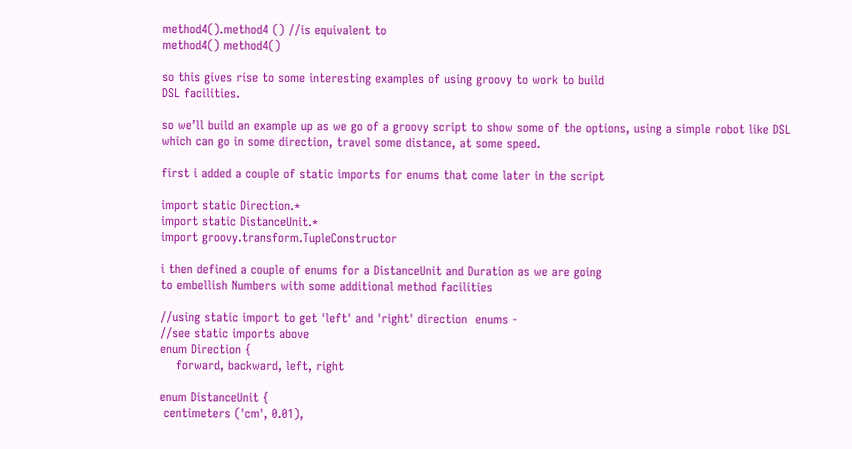method4().method4 () //is equivalent to
method4() method4()

so this gives rise to some interesting examples of using groovy to work to build
DSL facilities.

so we’ll build an example up as we go of a groovy script to show some of the options, using a simple robot like DSL which can go in some direction, travel some distance, at some speed.

first i added a couple of static imports for enums that come later in the script

import static Direction.*
import static DistanceUnit.*
import groovy.transform.TupleConstructor

i then defined a couple of enums for a DistanceUnit and Duration as we are going
to embellish Numbers with some additional method facilities

//using static import to get 'left' and 'right' direction  enums -
//see static imports above
enum Direction {
    forward, backward, left, right

enum DistanceUnit {
 centimeters ('cm', 0.01),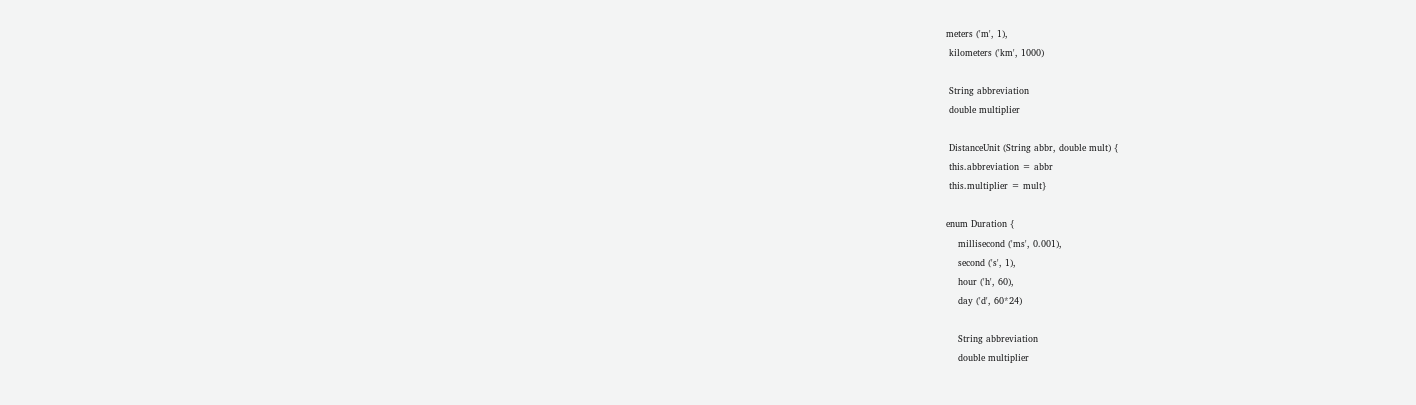meters ('m', 1),
 kilometers ('km', 1000)

 String abbreviation
 double multiplier

 DistanceUnit (String abbr, double mult) {
 this.abbreviation = abbr
 this.multiplier = mult}

enum Duration {
    millisecond ('ms', 0.001),
    second ('s', 1),
    hour ('h', 60),
    day ('d', 60*24)

    String abbreviation
    double multiplier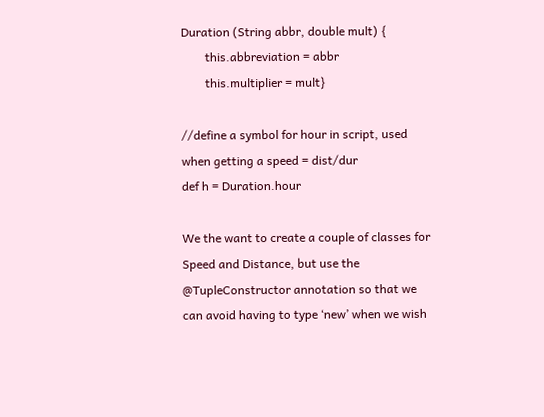Duration (String abbr, double mult) {
        this.abbreviation = abbr
        this.multiplier = mult}

//define a symbol for hour in script, used when getting a speed = dist/dur
def h = Duration.hour

We the want to create a couple of classes for Speed and Distance, but use the @TupleConstructor annotation so that we can avoid having to type ‘new’ when we wish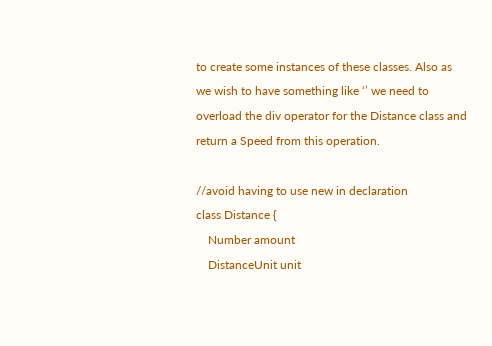to create some instances of these classes. Also as we wish to have something like ‘’ we need to overload the div operator for the Distance class and return a Speed from this operation.

//avoid having to use new in declaration
class Distance {
    Number amount
    DistanceUnit unit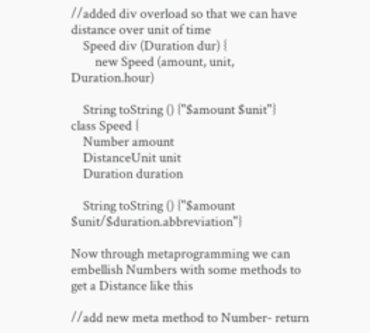//added div overload so that we can have distance over unit of time
    Speed div (Duration dur) {
        new Speed (amount, unit, Duration.hour)

    String toString () {"$amount $unit"}
class Speed {
    Number amount
    DistanceUnit unit
    Duration duration

    String toString () {"$amount $unit/$duration.abbreviation"}

Now through metaprogramming we can embellish Numbers with some methods to get a Distance like this

//add new meta method to Number- return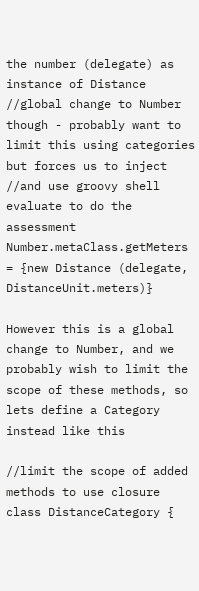the number (delegate) as instance of Distance
//global change to Number though - probably want to limit this using categories but forces us to inject
//and use groovy shell evaluate to do the assessment
Number.metaClass.getMeters = {new Distance (delegate, DistanceUnit.meters)}

However this is a global change to Number, and we probably wish to limit the scope of these methods, so lets define a Category instead like this

//limit the scope of added methods to use closure
class DistanceCategory {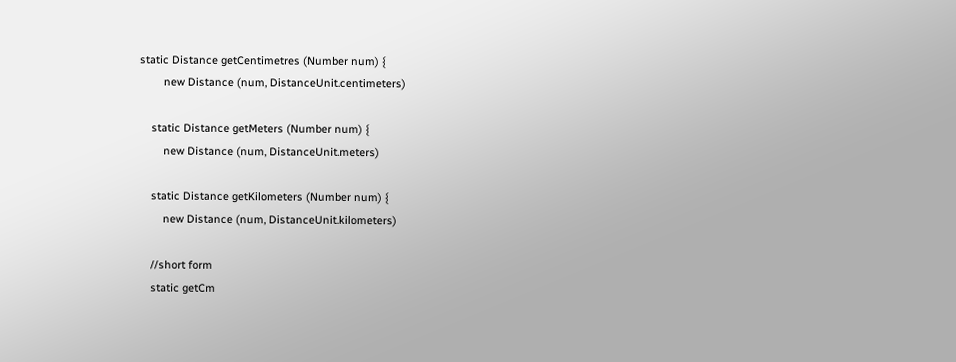static Distance getCentimetres (Number num) {
        new Distance (num, DistanceUnit.centimeters)

    static Distance getMeters (Number num) {
        new Distance (num, DistanceUnit.meters)

    static Distance getKilometers (Number num) {
        new Distance (num, DistanceUnit.kilometers)

    //short form
    static getCm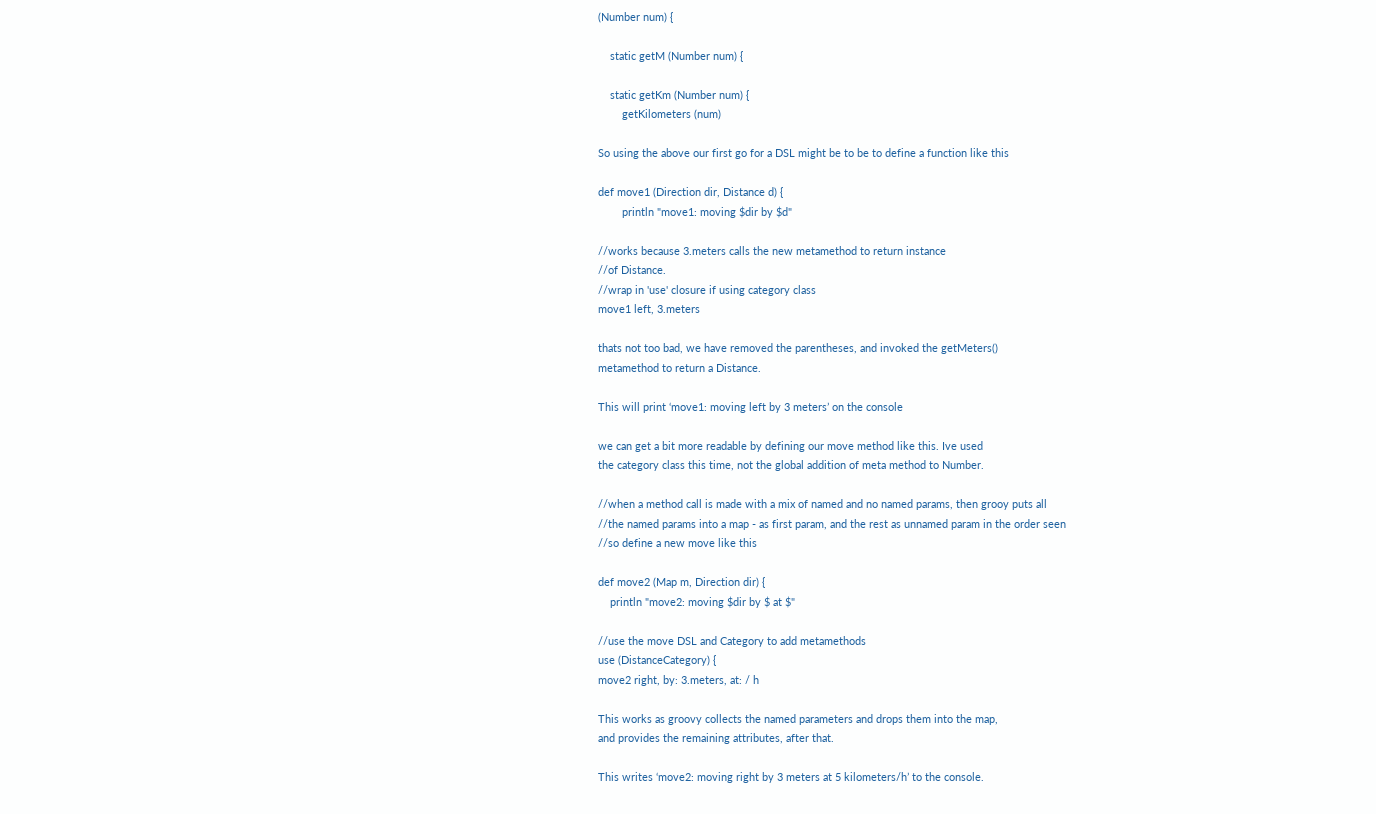(Number num) {

    static getM (Number num) {

    static getKm (Number num) {
        getKilometers (num)

So using the above our first go for a DSL might be to be to define a function like this

def move1 (Direction dir, Distance d) {
        println "move1: moving $dir by $d"

//works because 3.meters calls the new metamethod to return instance
//of Distance.
//wrap in 'use' closure if using category class
move1 left, 3.meters

thats not too bad, we have removed the parentheses, and invoked the getMeters()
metamethod to return a Distance.

This will print ‘move1: moving left by 3 meters’ on the console

we can get a bit more readable by defining our move method like this. Ive used
the category class this time, not the global addition of meta method to Number.

//when a method call is made with a mix of named and no named params, then grooy puts all
//the named params into a map - as first param, and the rest as unnamed param in the order seen
//so define a new move like this

def move2 (Map m, Direction dir) {
    println "move2: moving $dir by $ at $"

//use the move DSL and Category to add metamethods
use (DistanceCategory) {
move2 right, by: 3.meters, at: / h

This works as groovy collects the named parameters and drops them into the map,
and provides the remaining attributes, after that.

This writes ‘move2: moving right by 3 meters at 5 kilometers/h’ to the console.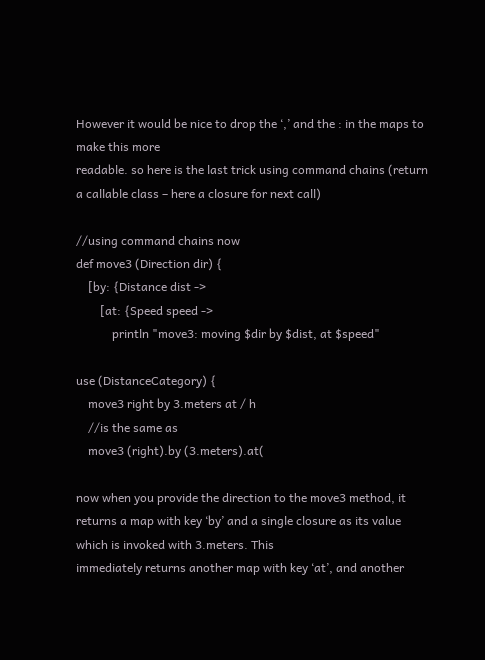However it would be nice to drop the ‘,’ and the : in the maps to make this more
readable. so here is the last trick using command chains (return a callable class – here a closure for next call)

//using command chains now
def move3 (Direction dir) {
    [by: {Distance dist ->
        [at: {Speed speed ->
            println "move3: moving $dir by $dist, at $speed"

use (DistanceCategory) {
    move3 right by 3.meters at / h
    //is the same as
    move3 (right).by (3.meters).at(

now when you provide the direction to the move3 method, it returns a map with key ‘by’ and a single closure as its value which is invoked with 3.meters. This
immediately returns another map with key ‘at’, and another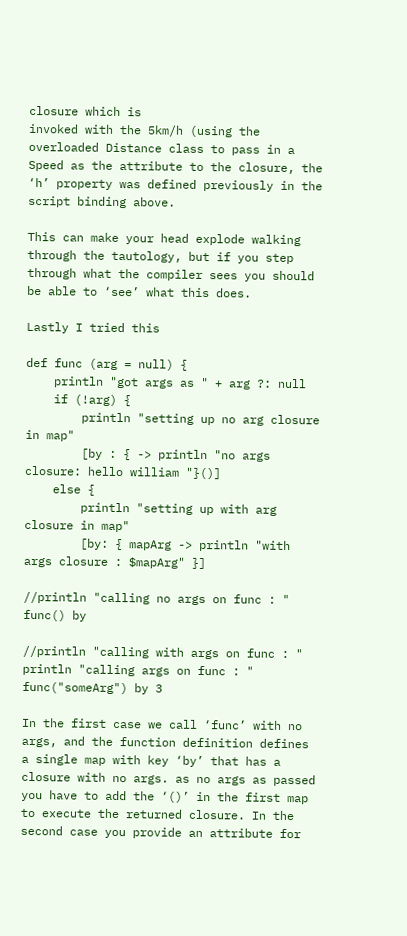closure which is
invoked with the 5km/h (using the overloaded Distance class to pass in a Speed as the attribute to the closure, the ‘h’ property was defined previously in the script binding above.

This can make your head explode walking through the tautology, but if you step through what the compiler sees you should be able to ‘see’ what this does.

Lastly I tried this

def func (arg = null) {
    println "got args as " + arg ?: null
    if (!arg) {
        println "setting up no arg closure in map"
        [by : { -> println "no args closure: hello william "}()]
    else {
        println "setting up with arg closure in map"
        [by: { mapArg -> println "with args closure : $mapArg" }]

//println "calling no args on func : "
func() by

//println "calling with args on func : "
println "calling args on func : "
func("someArg") by 3

In the first case we call ‘func’ with no args, and the function definition defines a single map with key ‘by’ that has a closure with no args. as no args as passed you have to add the ‘()’ in the first map to execute the returned closure. In the second case you provide an attribute for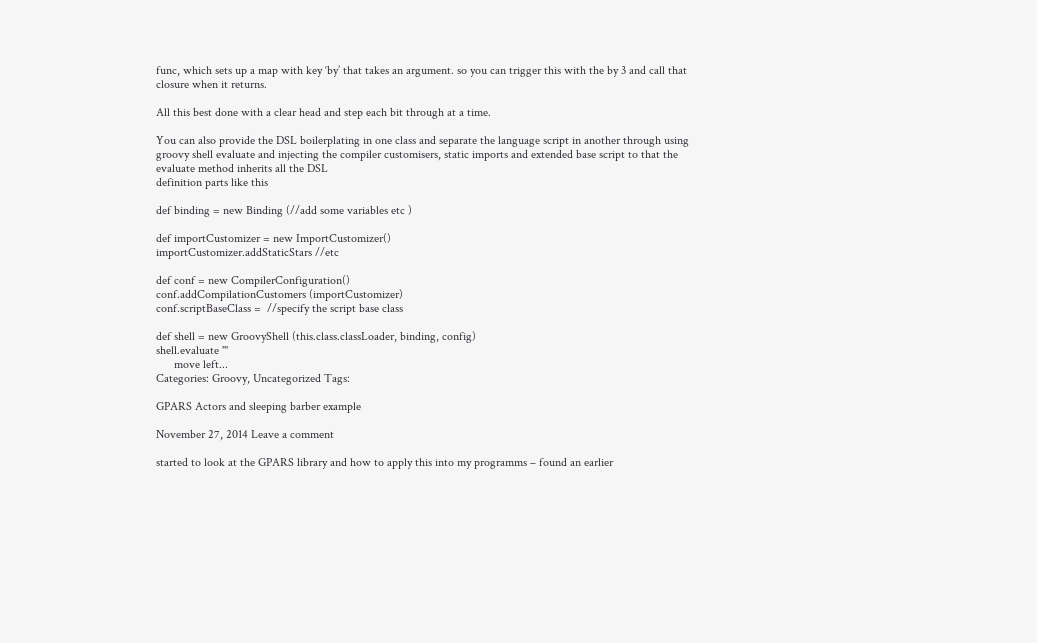func, which sets up a map with key ‘by’ that takes an argument. so you can trigger this with the by 3 and call that closure when it returns.

All this best done with a clear head and step each bit through at a time.

You can also provide the DSL boilerplating in one class and separate the language script in another through using groovy shell evaluate and injecting the compiler customisers, static imports and extended base script to that the evaluate method inherits all the DSL
definition parts like this

def binding = new Binding (//add some variables etc )

def importCustomizer = new ImportCustomizer()
importCustomizer.addStaticStars //etc

def conf = new CompilerConfiguration()
conf.addCompilationCustomers (importCustomizer)
conf.scriptBaseClass =  //specify the script base class

def shell = new GroovyShell (this.class.classLoader, binding, config)
shell.evaluate '''
      move left...
Categories: Groovy, Uncategorized Tags:

GPARS Actors and sleeping barber example

November 27, 2014 Leave a comment

started to look at the GPARS library and how to apply this into my programms – found an earlier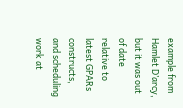example from Hamlet D’arcy, but it was out of date relative to latest GPARs constructs, and scheduling work at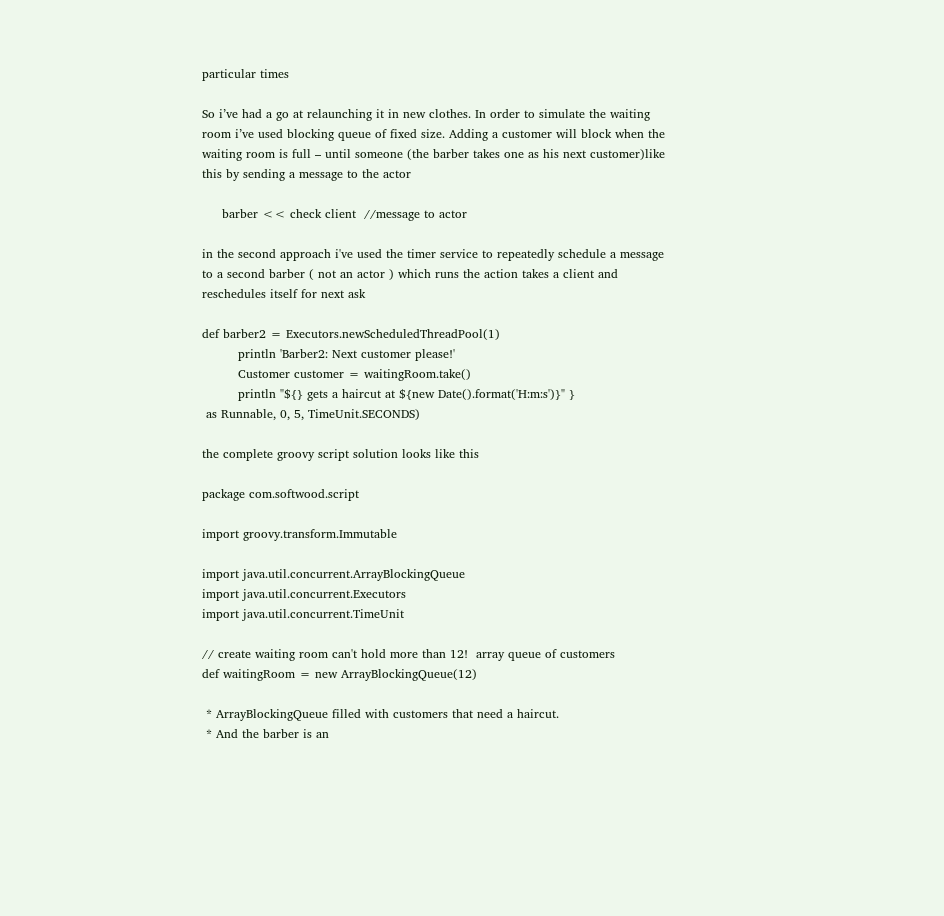particular times

So i’ve had a go at relaunching it in new clothes. In order to simulate the waiting room i’ve used blocking queue of fixed size. Adding a customer will block when the waiting room is full – until someone (the barber takes one as his next customer)like this by sending a message to the actor

     barber << check client  //message to actor

in the second approach i've used the timer service to repeatedly schedule a message to a second barber ( not an actor ) which runs the action takes a client and reschedules itself for next ask

def barber2 = Executors.newScheduledThreadPool(1)
         println 'Barber2: Next customer please!'
         Customer customer = waitingRoom.take()
         println "${} gets a haircut at ${new Date().format('H:m:s')}" }
 as Runnable, 0, 5, TimeUnit.SECONDS)

the complete groovy script solution looks like this

package com.softwood.script

import groovy.transform.Immutable

import java.util.concurrent.ArrayBlockingQueue
import java.util.concurrent.Executors
import java.util.concurrent.TimeUnit

// create waiting room can't hold more than 12!  array queue of customers
def waitingRoom = new ArrayBlockingQueue(12)

 * ArrayBlockingQueue filled with customers that need a haircut.
 * And the barber is an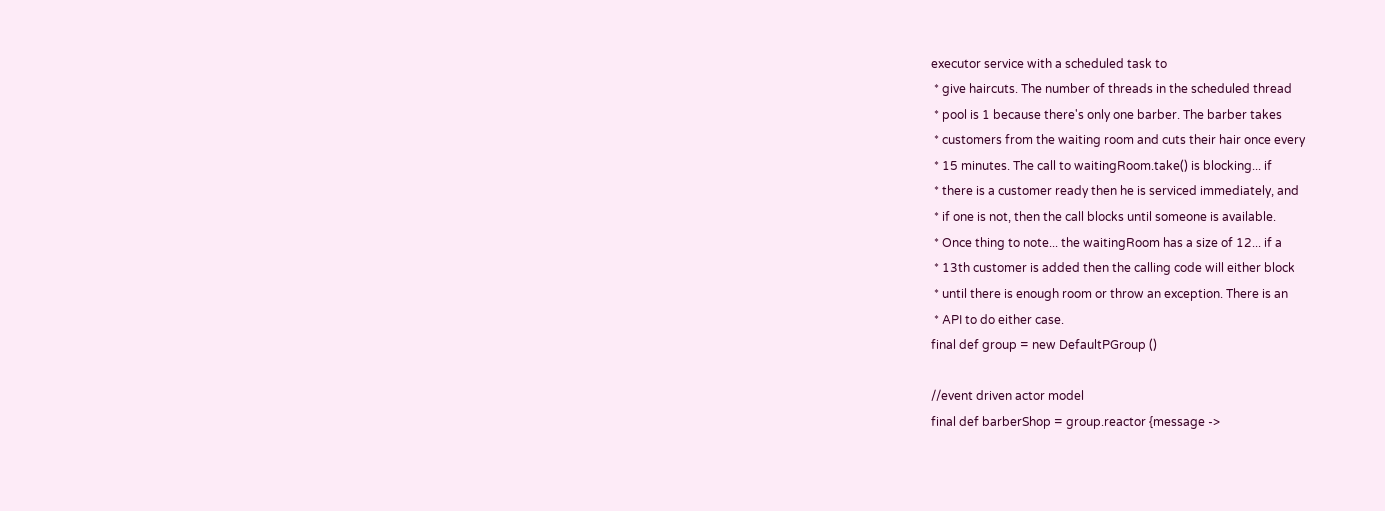executor service with a scheduled task to
 * give haircuts. The number of threads in the scheduled thread
 * pool is 1 because there's only one barber. The barber takes
 * customers from the waiting room and cuts their hair once every
 * 15 minutes. The call to waitingRoom.take() is blocking... if
 * there is a customer ready then he is serviced immediately, and
 * if one is not, then the call blocks until someone is available.
 * Once thing to note... the waitingRoom has a size of 12... if a
 * 13th customer is added then the calling code will either block
 * until there is enough room or throw an exception. There is an
 * API to do either case.
final def group = new DefaultPGroup ()

//event driven actor model
final def barberShop = group.reactor {message ->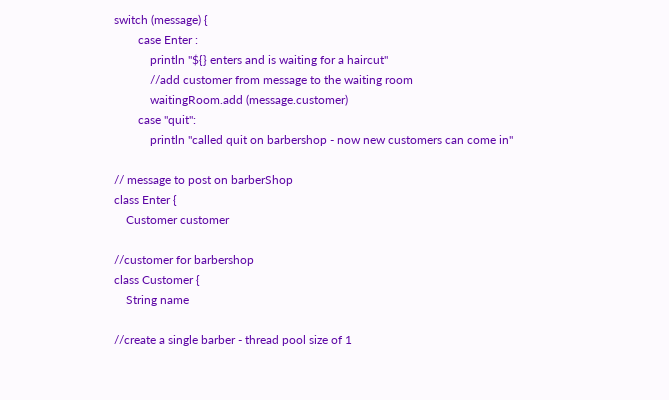switch (message) {
        case Enter :
            println "${} enters and is waiting for a haircut"
            //add customer from message to the waiting room
            waitingRoom.add (message.customer)
        case "quit":
            println "called quit on barbershop - now new customers can come in"

// message to post on barberShop
class Enter {
    Customer customer

//customer for barbershop
class Customer {
    String name

//create a single barber - thread pool size of 1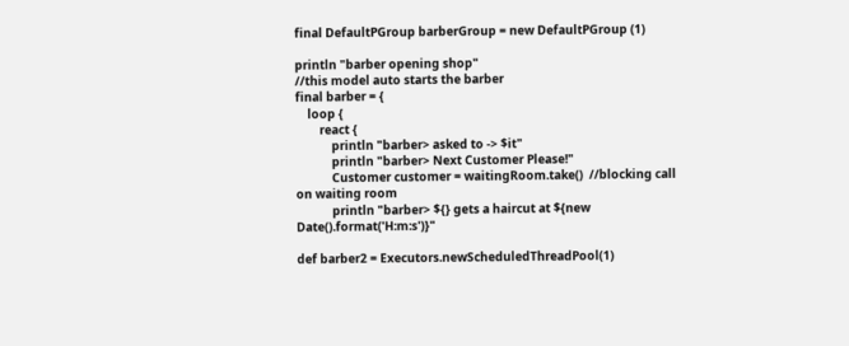final DefaultPGroup barberGroup = new DefaultPGroup (1)

println "barber opening shop"
//this model auto starts the barber
final barber = {
    loop {
        react {
            println "barber> asked to -> $it"
            println "barber> Next Customer Please!"
            Customer customer = waitingRoom.take()  //blocking call on waiting room
            println "barber> ${} gets a haircut at ${new Date().format('H:m:s')}"

def barber2 = Executors.newScheduledThreadPool(1)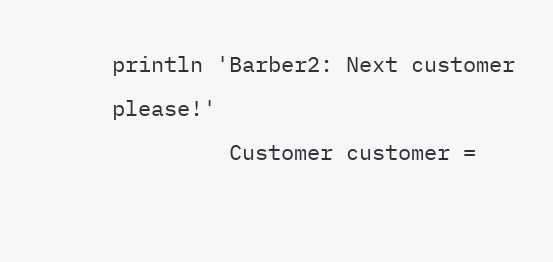println 'Barber2: Next customer please!'
         Customer customer =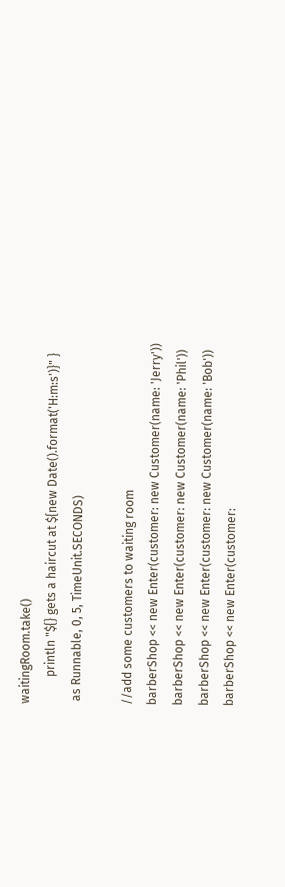waitingRoom.take()
         println "${} gets a haircut at ${new Date().format('H:m:s')}" }
 as Runnable, 0, 5, TimeUnit.SECONDS)

//add some customers to waiting room
barberShop << new Enter(customer: new Customer(name: 'Jerry'))
barberShop << new Enter(customer: new Customer(name: 'Phil'))
barberShop << new Enter(customer: new Customer(name: 'Bob'))
barberShop << new Enter(customer: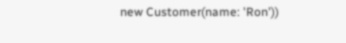new Customer(name: 'Ron'))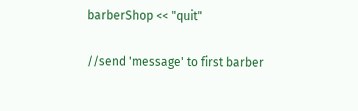barberShop << "quit"

//send 'message' to first barber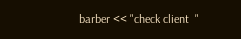barber << "check client  "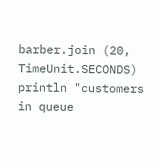barber.join (20, TimeUnit.SECONDS)
println "customers in queue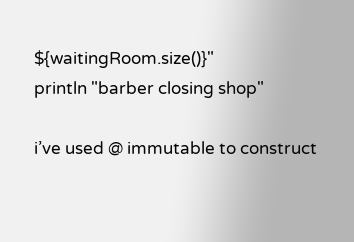${waitingRoom.size()}"
println "barber closing shop"

i’ve used @ immutable to construct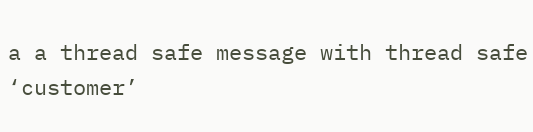a a thread safe message with thread safe ‘customer’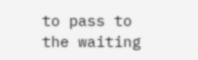to pass to the waiting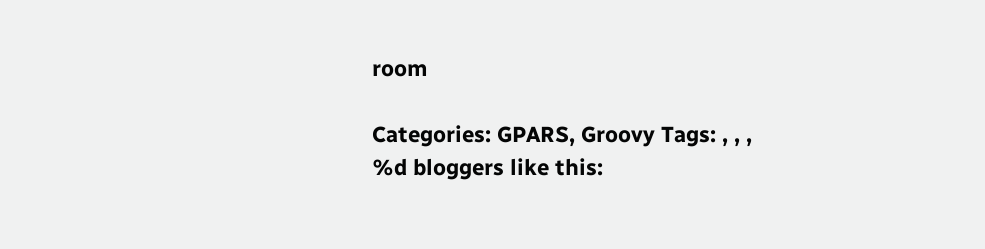room

Categories: GPARS, Groovy Tags: , , ,
%d bloggers like this: